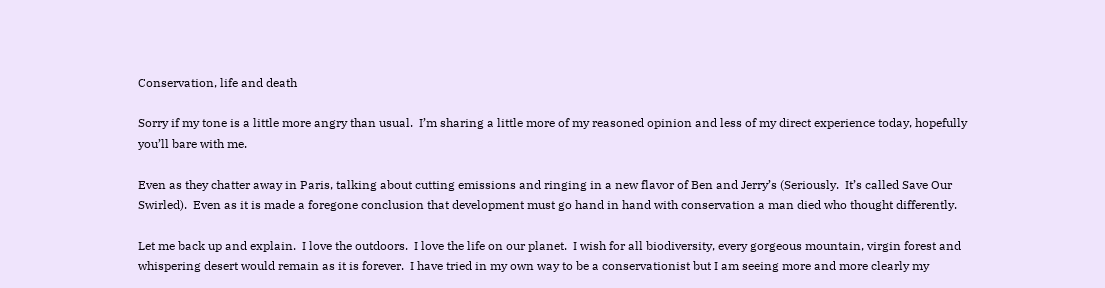Conservation, life and death

Sorry if my tone is a little more angry than usual.  I’m sharing a little more of my reasoned opinion and less of my direct experience today, hopefully you’ll bare with me.

Even as they chatter away in Paris, talking about cutting emissions and ringing in a new flavor of Ben and Jerry’s (Seriously.  It’s called Save Our Swirled).  Even as it is made a foregone conclusion that development must go hand in hand with conservation a man died who thought differently.

Let me back up and explain.  I love the outdoors.  I love the life on our planet.  I wish for all biodiversity, every gorgeous mountain, virgin forest and whispering desert would remain as it is forever.  I have tried in my own way to be a conservationist but I am seeing more and more clearly my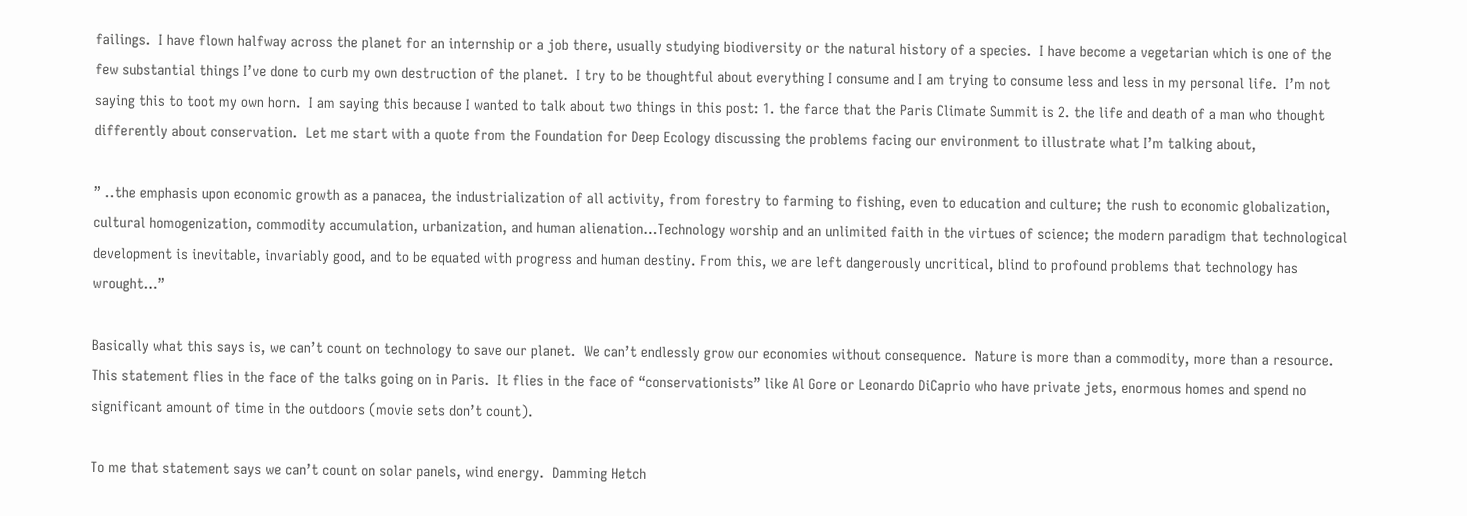failings.  I have flown halfway across the planet for an internship or a job there, usually studying biodiversity or the natural history of a species.  I have become a vegetarian which is one of the few substantial things I’ve done to curb my own destruction of the planet.  I try to be thoughtful about everything I consume and I am trying to consume less and less in my personal life.  I’m not saying this to toot my own horn.  I am saying this because I wanted to talk about two things in this post: 1. the farce that the Paris Climate Summit is 2. the life and death of a man who thought differently about conservation.  Let me start with a quote from the Foundation for Deep Ecology discussing the problems facing our environment to illustrate what I’m talking about,

” ..the emphasis upon economic growth as a panacea, the industrialization of all activity, from forestry to farming to fishing, even to education and culture; the rush to economic globalization, cultural homogenization, commodity accumulation, urbanization, and human alienation…Technology worship and an unlimited faith in the virtues of science; the modern paradigm that technological development is inevitable, invariably good, and to be equated with progress and human destiny. From this, we are left dangerously uncritical, blind to profound problems that technology has wrought…”

Basically what this says is, we can’t count on technology to save our planet.  We can’t endlessly grow our economies without consequence.  Nature is more than a commodity, more than a resource.  This statement flies in the face of the talks going on in Paris.  It flies in the face of “conservationists” like Al Gore or Leonardo DiCaprio who have private jets, enormous homes and spend no significant amount of time in the outdoors (movie sets don’t count).

To me that statement says we can’t count on solar panels, wind energy.  Damming Hetch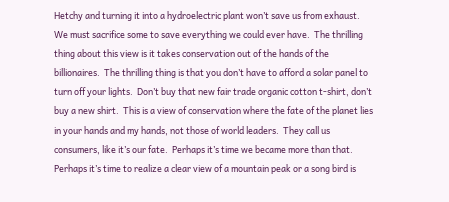Hetchy and turning it into a hydroelectric plant won’t save us from exhaust.  We must sacrifice some to save everything we could ever have.  The thrilling thing about this view is it takes conservation out of the hands of the billionaires.  The thrilling thing is that you don’t have to afford a solar panel to turn off your lights.  Don’t buy that new fair trade organic cotton t-shirt, don’t buy a new shirt.  This is a view of conservation where the fate of the planet lies in your hands and my hands, not those of world leaders.  They call us consumers, like it’s our fate.  Perhaps it’s time we became more than that.  Perhaps it’s time to realize a clear view of a mountain peak or a song bird is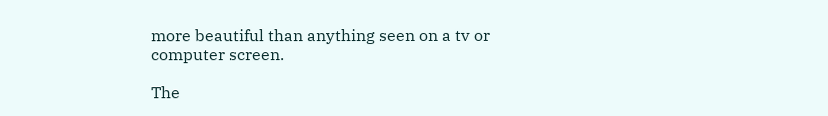more beautiful than anything seen on a tv or computer screen.

The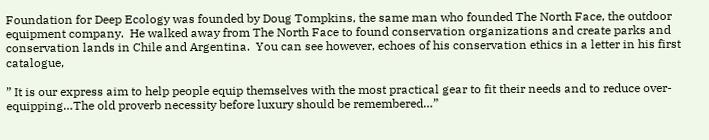Foundation for Deep Ecology was founded by Doug Tompkins, the same man who founded The North Face, the outdoor equipment company.  He walked away from The North Face to found conservation organizations and create parks and conservation lands in Chile and Argentina.  You can see however, echoes of his conservation ethics in a letter in his first catalogue,

” It is our express aim to help people equip themselves with the most practical gear to fit their needs and to reduce over-equipping…The old proverb necessity before luxury should be remembered…”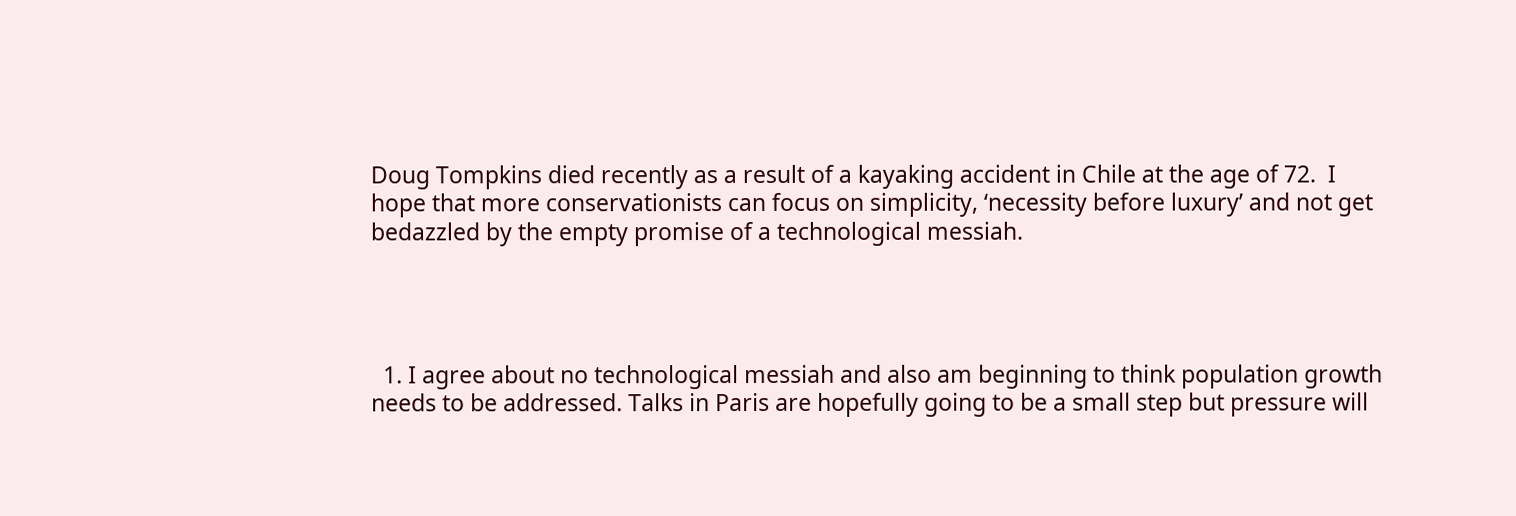Doug Tompkins died recently as a result of a kayaking accident in Chile at the age of 72.  I hope that more conservationists can focus on simplicity, ‘necessity before luxury’ and not get bedazzled by the empty promise of a technological messiah.




  1. I agree about no technological messiah and also am beginning to think population growth needs to be addressed. Talks in Paris are hopefully going to be a small step but pressure will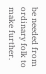be needed from ordinary folk to make further.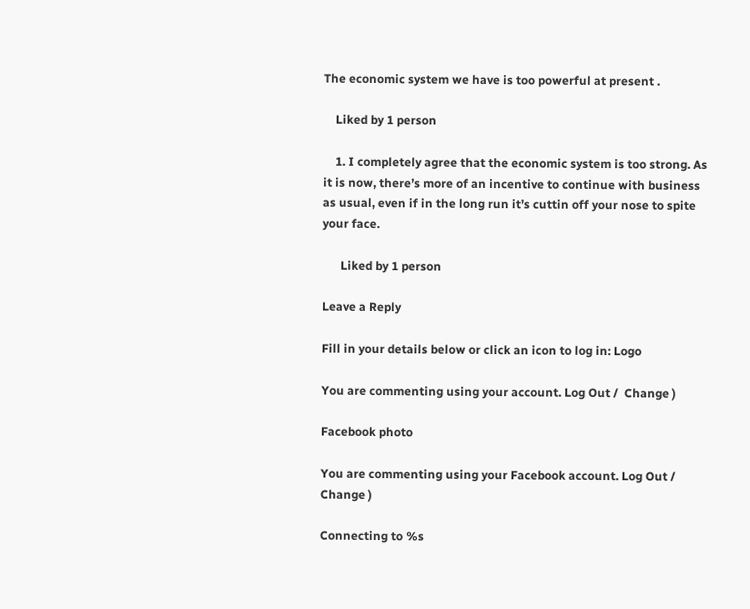The economic system we have is too powerful at present .

    Liked by 1 person

    1. I completely agree that the economic system is too strong. As it is now, there’s more of an incentive to continue with business as usual, even if in the long run it’s cuttin off your nose to spite your face.

      Liked by 1 person

Leave a Reply

Fill in your details below or click an icon to log in: Logo

You are commenting using your account. Log Out /  Change )

Facebook photo

You are commenting using your Facebook account. Log Out /  Change )

Connecting to %s